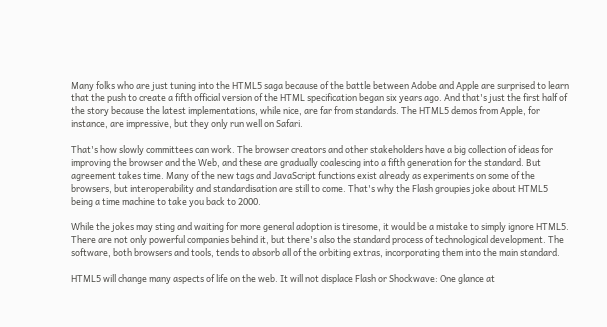Many folks who are just tuning into the HTML5 saga because of the battle between Adobe and Apple are surprised to learn that the push to create a fifth official version of the HTML specification began six years ago. And that's just the first half of the story because the latest implementations, while nice, are far from standards. The HTML5 demos from Apple, for instance, are impressive, but they only run well on Safari.

That's how slowly committees can work. The browser creators and other stakeholders have a big collection of ideas for improving the browser and the Web, and these are gradually coalescing into a fifth generation for the standard. But agreement takes time. Many of the new tags and JavaScript functions exist already as experiments on some of the browsers, but interoperability and standardisation are still to come. That's why the Flash groupies joke about HTML5 being a time machine to take you back to 2000.

While the jokes may sting and waiting for more general adoption is tiresome, it would be a mistake to simply ignore HTML5. There are not only powerful companies behind it, but there's also the standard process of technological development. The software, both browsers and tools, tends to absorb all of the orbiting extras, incorporating them into the main standard.

HTML5 will change many aspects of life on the web. It will not displace Flash or Shockwave: One glance at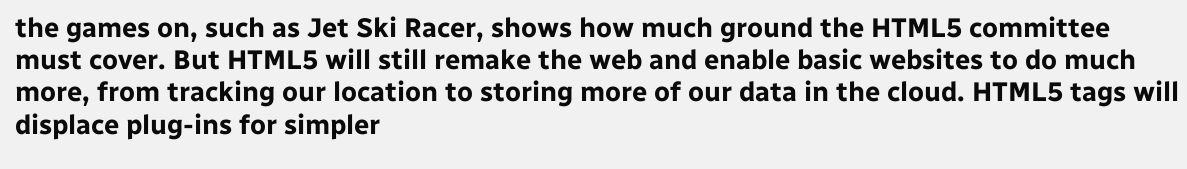the games on, such as Jet Ski Racer, shows how much ground the HTML5 committee must cover. But HTML5 will still remake the web and enable basic websites to do much more, from tracking our location to storing more of our data in the cloud. HTML5 tags will displace plug-ins for simpler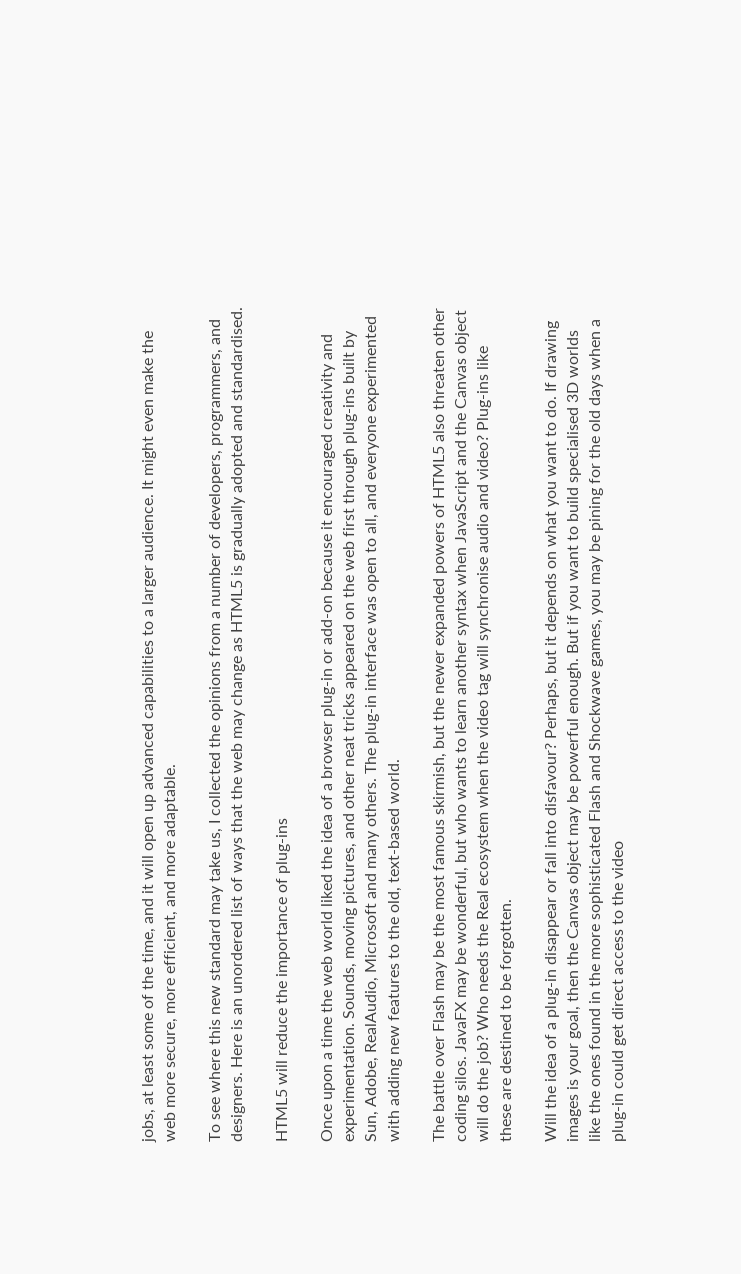jobs, at least some of the time, and it will open up advanced capabilities to a larger audience. It might even make the web more secure, more efficient, and more adaptable.

To see where this new standard may take us, I collected the opinions from a number of developers, programmers, and designers. Here is an unordered list of ways that the web may change as HTML5 is gradually adopted and standardised.

HTML5 will reduce the importance of plug-ins

Once upon a time the web world liked the idea of a browser plug-in or add-on because it encouraged creativity and experimentation. Sounds, moving pictures, and other neat tricks appeared on the web first through plug-ins built by Sun, Adobe, RealAudio, Microsoft and many others. The plug-in interface was open to all, and everyone experimented with adding new features to the old, text-based world.

The battle over Flash may be the most famous skirmish, but the newer expanded powers of HTML5 also threaten other coding silos. JavaFX may be wonderful, but who wants to learn another syntax when JavaScript and the Canvas object will do the job? Who needs the Real ecosystem when the video tag will synchronise audio and video? Plug-ins like these are destined to be forgotten.

Will the idea of a plug-in disappear or fall into disfavour? Perhaps, but it depends on what you want to do. If drawing images is your goal, then the Canvas object may be powerful enough. But if you want to build specialised 3D worlds like the ones found in the more sophisticated Flash and Shockwave games, you may be pining for the old days when a plug-in could get direct access to the video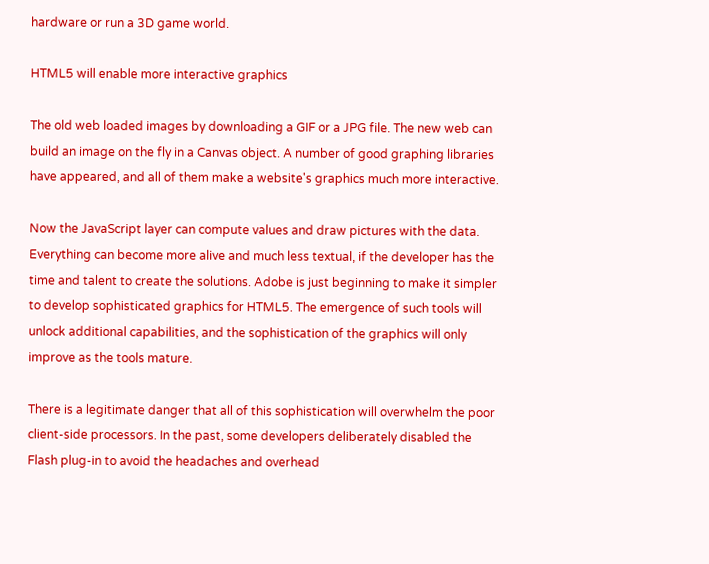hardware or run a 3D game world.

HTML5 will enable more interactive graphics

The old web loaded images by downloading a GIF or a JPG file. The new web can build an image on the fly in a Canvas object. A number of good graphing libraries have appeared, and all of them make a website's graphics much more interactive.

Now the JavaScript layer can compute values and draw pictures with the data. Everything can become more alive and much less textual, if the developer has the time and talent to create the solutions. Adobe is just beginning to make it simpler to develop sophisticated graphics for HTML5. The emergence of such tools will unlock additional capabilities, and the sophistication of the graphics will only improve as the tools mature.

There is a legitimate danger that all of this sophistication will overwhelm the poor client-side processors. In the past, some developers deliberately disabled the Flash plug-in to avoid the headaches and overhead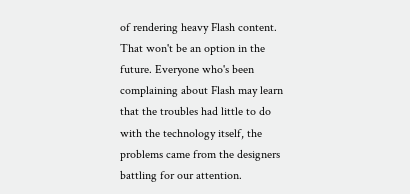of rendering heavy Flash content. That won't be an option in the future. Everyone who's been complaining about Flash may learn that the troubles had little to do with the technology itself, the problems came from the designers battling for our attention.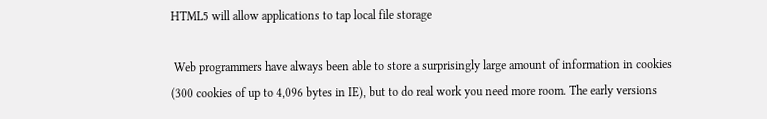HTML5 will allow applications to tap local file storage

 Web programmers have always been able to store a surprisingly large amount of information in cookies (300 cookies of up to 4,096 bytes in IE), but to do real work you need more room. The early versions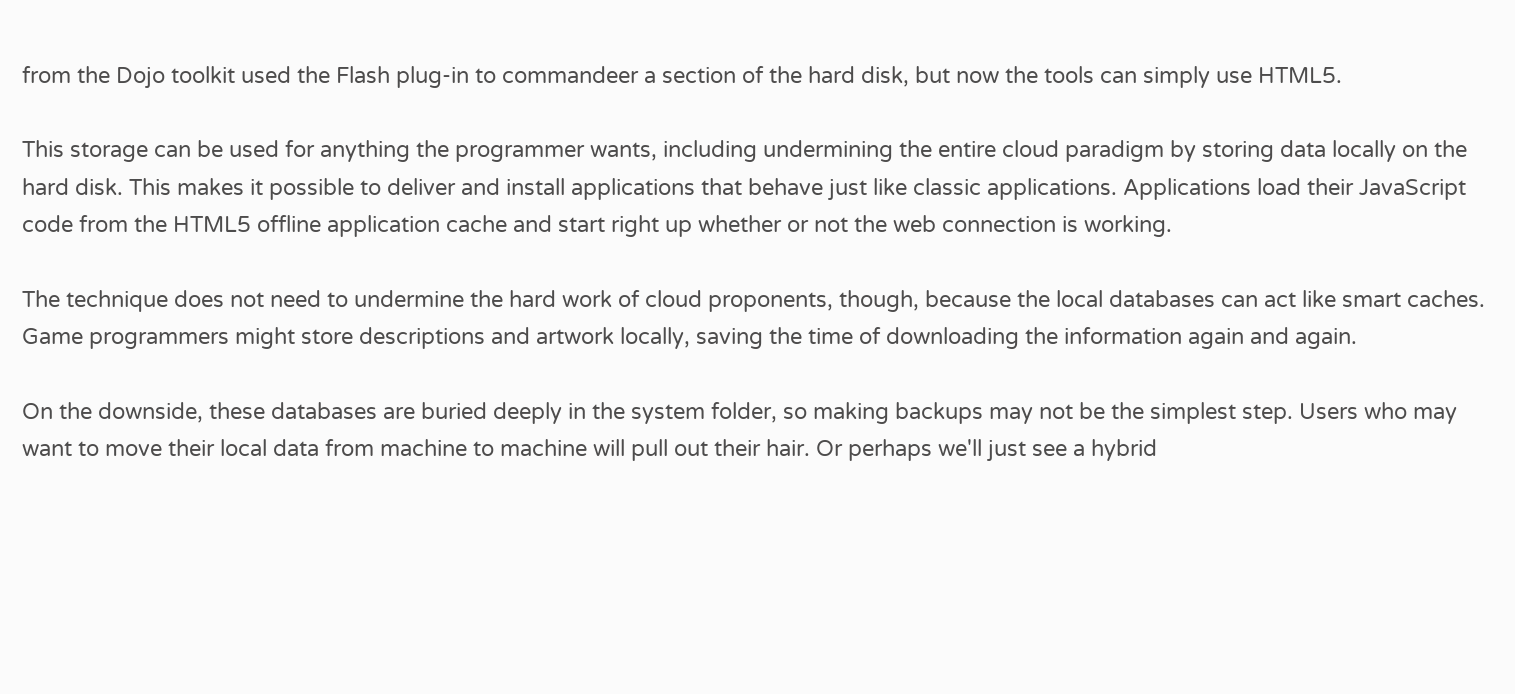from the Dojo toolkit used the Flash plug-in to commandeer a section of the hard disk, but now the tools can simply use HTML5.

This storage can be used for anything the programmer wants, including undermining the entire cloud paradigm by storing data locally on the hard disk. This makes it possible to deliver and install applications that behave just like classic applications. Applications load their JavaScript code from the HTML5 offline application cache and start right up whether or not the web connection is working.

The technique does not need to undermine the hard work of cloud proponents, though, because the local databases can act like smart caches. Game programmers might store descriptions and artwork locally, saving the time of downloading the information again and again.

On the downside, these databases are buried deeply in the system folder, so making backups may not be the simplest step. Users who may want to move their local data from machine to machine will pull out their hair. Or perhaps we'll just see a hybrid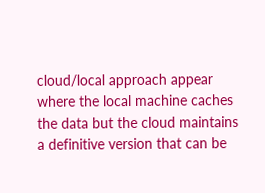cloud/local approach appear where the local machine caches the data but the cloud maintains a definitive version that can be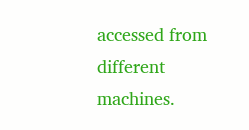accessed from different machines.